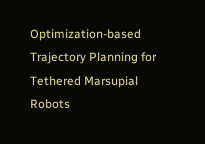Optimization-based Trajectory Planning for Tethered Marsupial Robots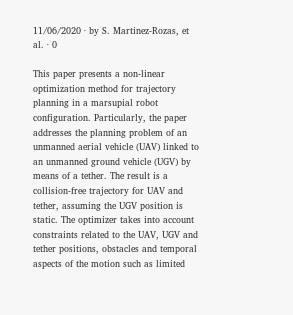11/06/2020 ∙ by S. Martinez-Rozas, et al. ∙ 0

This paper presents a non-linear optimization method for trajectory planning in a marsupial robot configuration. Particularly, the paper addresses the planning problem of an unmanned aerial vehicle (UAV) linked to an unmanned ground vehicle (UGV) by means of a tether. The result is a collision-free trajectory for UAV and tether, assuming the UGV position is static. The optimizer takes into account constraints related to the UAV, UGV and tether positions, obstacles and temporal aspects of the motion such as limited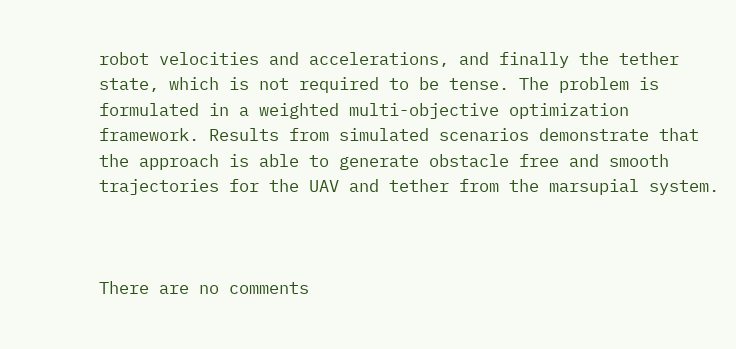robot velocities and accelerations, and finally the tether state, which is not required to be tense. The problem is formulated in a weighted multi-objective optimization framework. Results from simulated scenarios demonstrate that the approach is able to generate obstacle free and smooth trajectories for the UAV and tether from the marsupial system.



There are no comments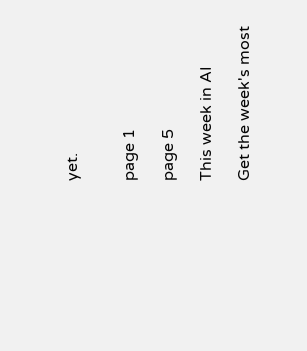yet.


page 1

page 5

This week in AI

Get the week's most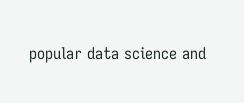popular data science and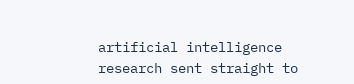artificial intelligence research sent straight to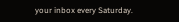your inbox every Saturday.